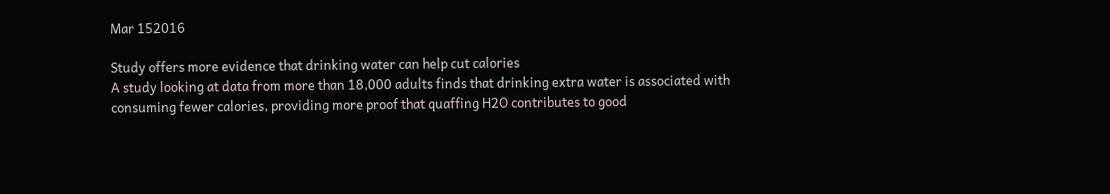Mar 152016

Study offers more evidence that drinking water can help cut calories
A study looking at data from more than 18,000 adults finds that drinking extra water is associated with consuming fewer calories, providing more proof that quaffing H2O contributes to good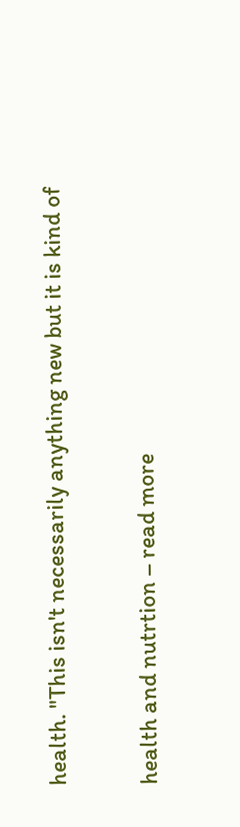health. "This isn't necessarily anything new but it is kind of

health and nutrtion – read more